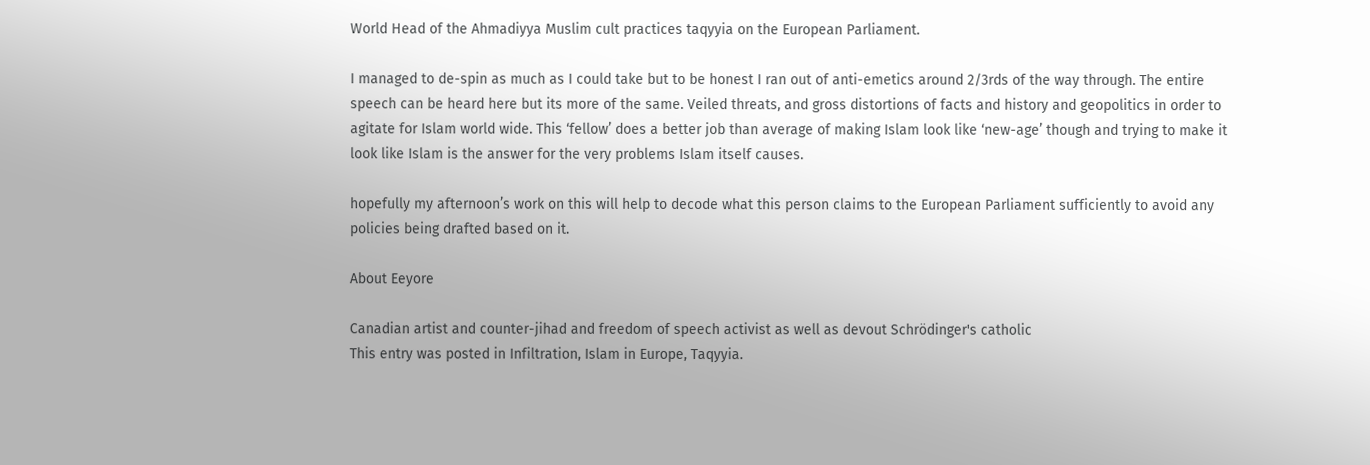World Head of the Ahmadiyya Muslim cult practices taqyyia on the European Parliament.

I managed to de-spin as much as I could take but to be honest I ran out of anti-emetics around 2/3rds of the way through. The entire speech can be heard here but its more of the same. Veiled threats, and gross distortions of facts and history and geopolitics in order to agitate for Islam world wide. This ‘fellow’ does a better job than average of making Islam look like ‘new-age’ though and trying to make it look like Islam is the answer for the very problems Islam itself causes.

hopefully my afternoon’s work on this will help to decode what this person claims to the European Parliament sufficiently to avoid any policies being drafted based on it.

About Eeyore

Canadian artist and counter-jihad and freedom of speech activist as well as devout Schrödinger's catholic
This entry was posted in Infiltration, Islam in Europe, Taqyyia.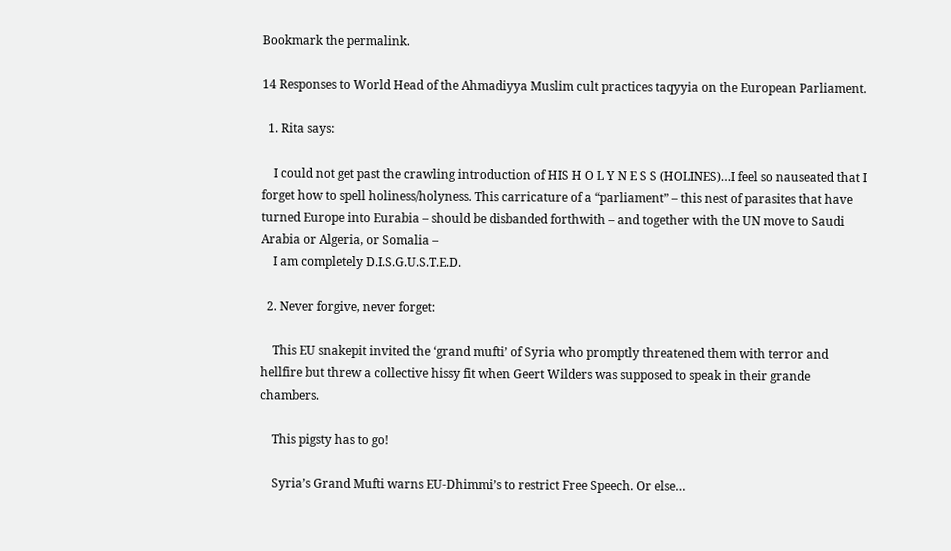Bookmark the permalink.

14 Responses to World Head of the Ahmadiyya Muslim cult practices taqyyia on the European Parliament.

  1. Rita says:

    I could not get past the crawling introduction of HIS H O L Y N E S S (HOLINES)…I feel so nauseated that I forget how to spell holiness/holyness. This carricature of a “parliament” – this nest of parasites that have turned Europe into Eurabia – should be disbanded forthwith – and together with the UN move to Saudi Arabia or Algeria, or Somalia –
    I am completely D.I.S.G.U.S.T.E.D.

  2. Never forgive, never forget:

    This EU snakepit invited the ‘grand mufti’ of Syria who promptly threatened them with terror and hellfire but threw a collective hissy fit when Geert Wilders was supposed to speak in their grande chambers.

    This pigsty has to go!

    Syria’s Grand Mufti warns EU-Dhimmi’s to restrict Free Speech. Or else…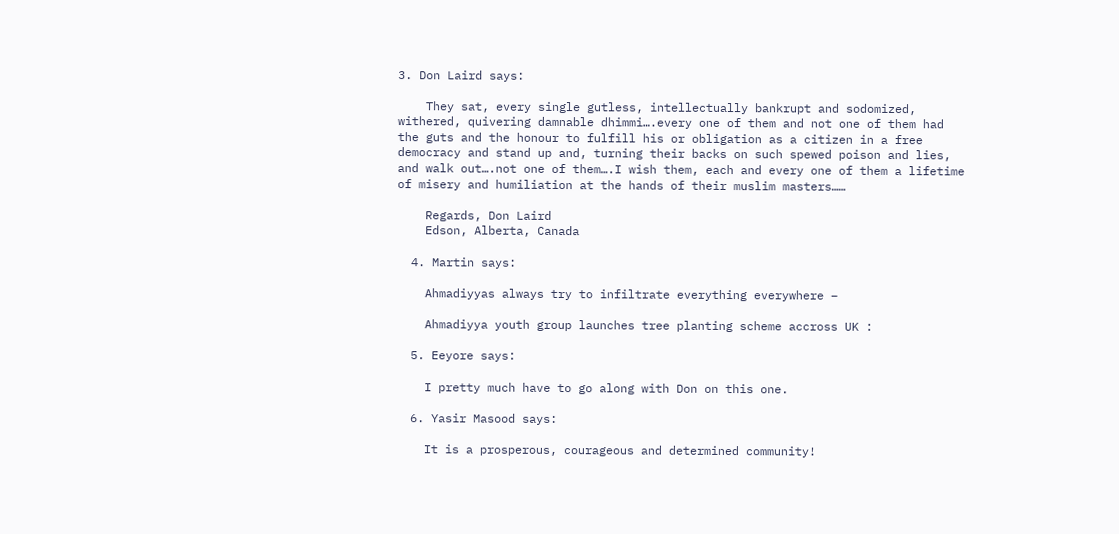3. Don Laird says:

    They sat, every single gutless, intellectually bankrupt and sodomized, withered, quivering damnable dhimmi….every one of them and not one of them had the guts and the honour to fulfill his or obligation as a citizen in a free democracy and stand up and, turning their backs on such spewed poison and lies, and walk out….not one of them….I wish them, each and every one of them a lifetime of misery and humiliation at the hands of their muslim masters……

    Regards, Don Laird
    Edson, Alberta, Canada

  4. Martin says:

    Ahmadiyyas always try to infiltrate everything everywhere –

    Ahmadiyya youth group launches tree planting scheme accross UK :

  5. Eeyore says:

    I pretty much have to go along with Don on this one.

  6. Yasir Masood says:

    It is a prosperous, courageous and determined community!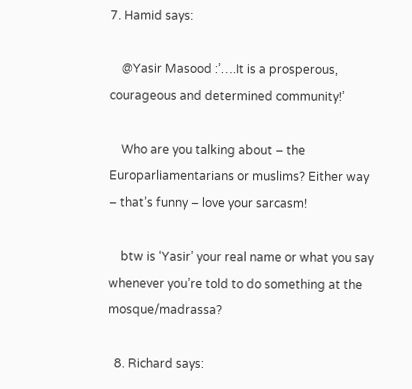7. Hamid says:

    @Yasir Masood :’….It is a prosperous, courageous and determined community!’

    Who are you talking about – the Europarliamentarians or muslims? Either way – that’s funny – love your sarcasm!

    btw is ‘Yasir’ your real name or what you say whenever you’re told to do something at the mosque/madrassa?

  8. Richard says: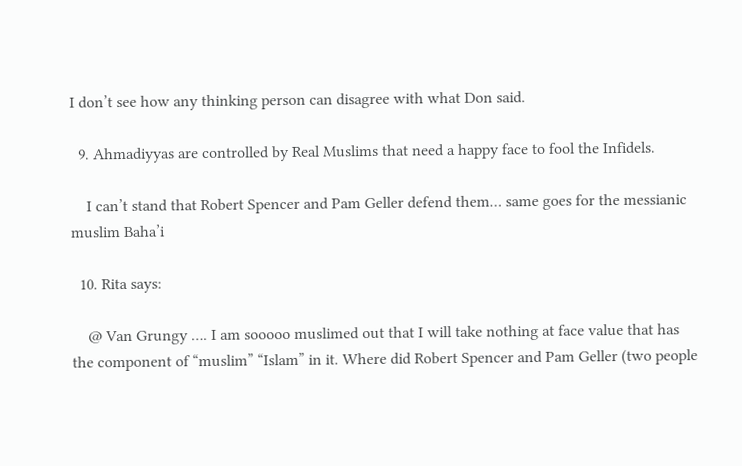I don’t see how any thinking person can disagree with what Don said.

  9. Ahmadiyyas are controlled by Real Muslims that need a happy face to fool the Infidels.

    I can’t stand that Robert Spencer and Pam Geller defend them… same goes for the messianic muslim Baha’i

  10. Rita says:

    @ Van Grungy …. I am sooooo muslimed out that I will take nothing at face value that has the component of “muslim” “Islam” in it. Where did Robert Spencer and Pam Geller (two people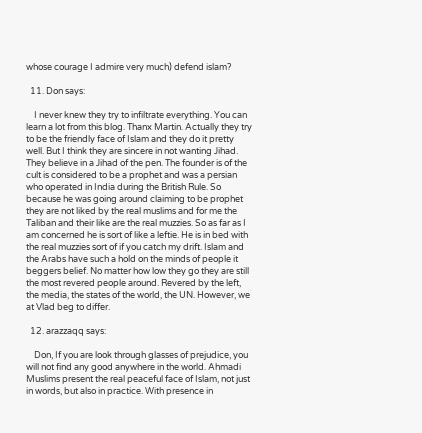whose courage I admire very much) defend islam?

  11. Don says:

    I never knew they try to infiltrate everything. You can learn a lot from this blog. Thanx Martin. Actually they try to be the friendly face of Islam and they do it pretty well. But I think they are sincere in not wanting Jihad. They believe in a Jihad of the pen. The founder is of the cult is considered to be a prophet and was a persian who operated in India during the British Rule. So because he was going around claiming to be prophet they are not liked by the real muslims and for me the Taliban and their like are the real muzzies. So as far as I am concerned he is sort of like a leftie. He is in bed with the real muzzies sort of if you catch my drift. Islam and the Arabs have such a hold on the minds of people it beggers belief. No matter how low they go they are still the most revered people around. Revered by the left, the media, the states of the world, the UN. However, we at Vlad beg to differ.

  12. arazzaqq says:

    Don, If you are look through glasses of prejudice, you will not find any good anywhere in the world. Ahmadi Muslims present the real peaceful face of Islam, not just in words, but also in practice. With presence in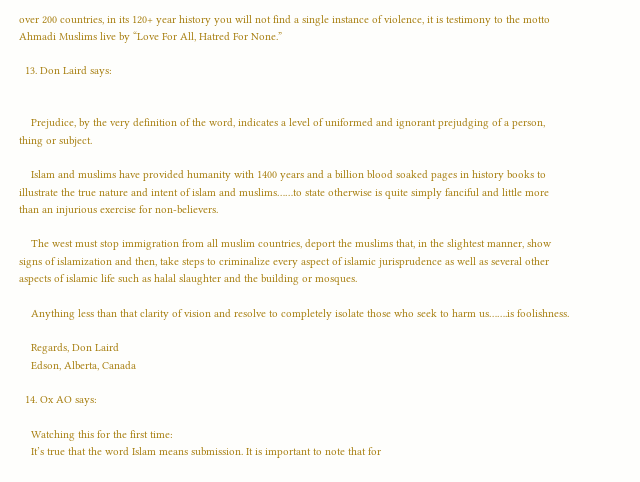over 200 countries, in its 120+ year history you will not find a single instance of violence, it is testimony to the motto Ahmadi Muslims live by “Love For All, Hatred For None.”

  13. Don Laird says:


    Prejudice, by the very definition of the word, indicates a level of uniformed and ignorant prejudging of a person, thing or subject.

    Islam and muslims have provided humanity with 1400 years and a billion blood soaked pages in history books to illustrate the true nature and intent of islam and muslims……to state otherwise is quite simply fanciful and little more than an injurious exercise for non-believers.

    The west must stop immigration from all muslim countries, deport the muslims that, in the slightest manner, show signs of islamization and then, take steps to criminalize every aspect of islamic jurisprudence as well as several other aspects of islamic life such as halal slaughter and the building or mosques.

    Anything less than that clarity of vision and resolve to completely isolate those who seek to harm us…….is foolishness.

    Regards, Don Laird
    Edson, Alberta, Canada

  14. Ox AO says:

    Watching this for the first time:
    It’s true that the word Islam means submission. It is important to note that for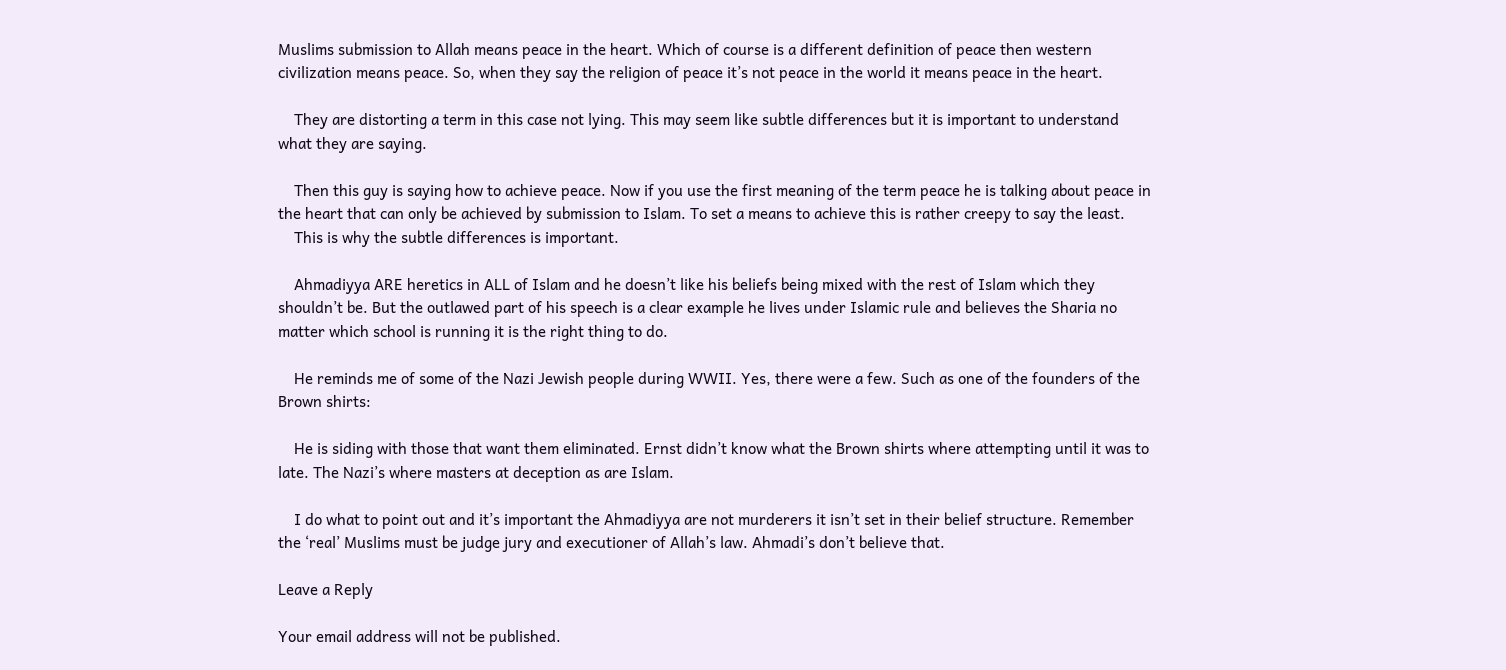Muslims submission to Allah means peace in the heart. Which of course is a different definition of peace then western civilization means peace. So, when they say the religion of peace it’s not peace in the world it means peace in the heart.

    They are distorting a term in this case not lying. This may seem like subtle differences but it is important to understand what they are saying.

    Then this guy is saying how to achieve peace. Now if you use the first meaning of the term peace he is talking about peace in the heart that can only be achieved by submission to Islam. To set a means to achieve this is rather creepy to say the least.
    This is why the subtle differences is important.

    Ahmadiyya ARE heretics in ALL of Islam and he doesn’t like his beliefs being mixed with the rest of Islam which they shouldn’t be. But the outlawed part of his speech is a clear example he lives under Islamic rule and believes the Sharia no matter which school is running it is the right thing to do.

    He reminds me of some of the Nazi Jewish people during WWII. Yes, there were a few. Such as one of the founders of the Brown shirts:

    He is siding with those that want them eliminated. Ernst didn’t know what the Brown shirts where attempting until it was to late. The Nazi’s where masters at deception as are Islam.

    I do what to point out and it’s important the Ahmadiyya are not murderers it isn’t set in their belief structure. Remember the ‘real’ Muslims must be judge jury and executioner of Allah’s law. Ahmadi’s don’t believe that.

Leave a Reply

Your email address will not be published.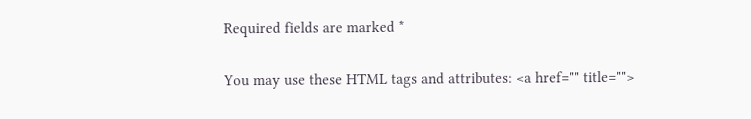Required fields are marked *

You may use these HTML tags and attributes: <a href="" title="">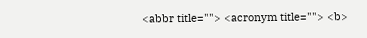<abbr title=""> <acronym title=""> <b>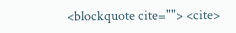<blockquote cite=""> <cite>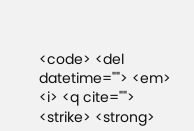<code> <del datetime=""> <em> <i> <q cite=""> <strike> <strong>